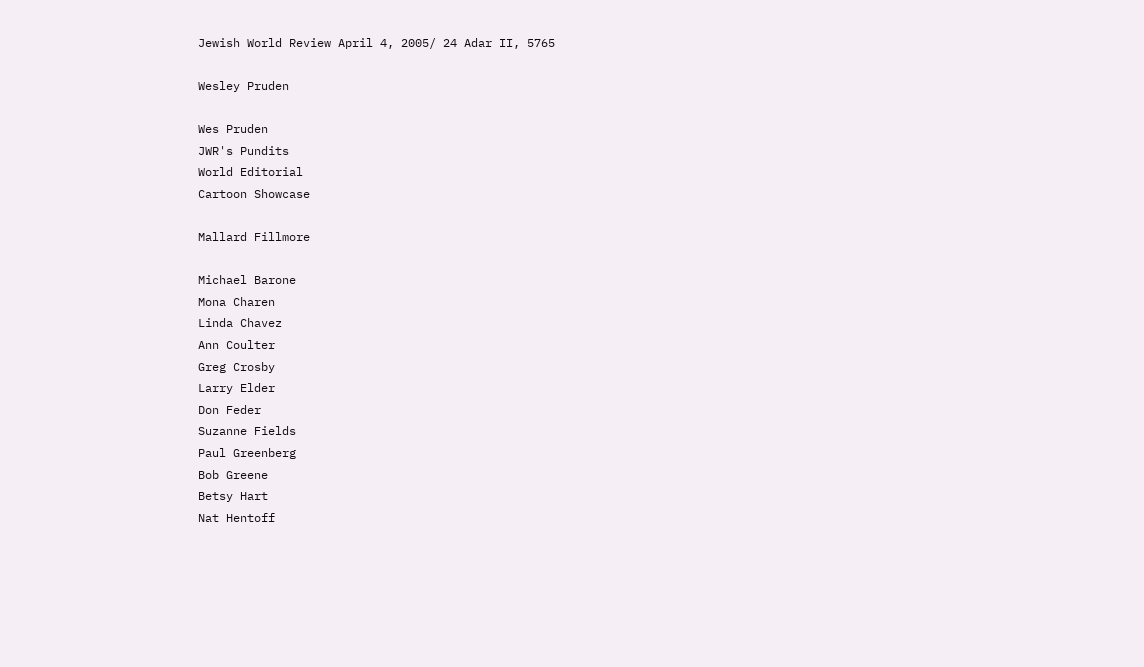Jewish World Review April 4, 2005/ 24 Adar II, 5765

Wesley Pruden

Wes Pruden
JWR's Pundits
World Editorial
Cartoon Showcase

Mallard Fillmore

Michael Barone
Mona Charen
Linda Chavez
Ann Coulter
Greg Crosby
Larry Elder
Don Feder
Suzanne Fields
Paul Greenberg
Bob Greene
Betsy Hart
Nat Hentoff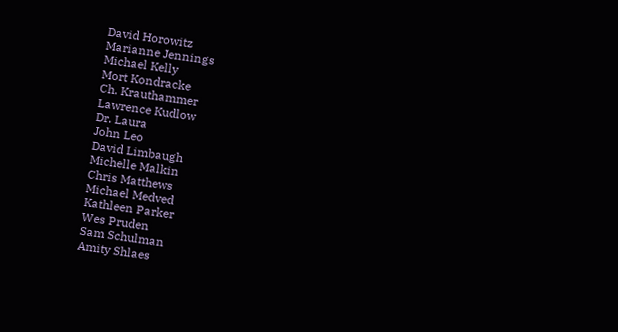David Horowitz
Marianne Jennings
Michael Kelly
Mort Kondracke
Ch. Krauthammer
Lawrence Kudlow
Dr. Laura
John Leo
David Limbaugh
Michelle Malkin
Chris Matthews
Michael Medved
Kathleen Parker
Wes Pruden
Sam Schulman
Amity Shlaes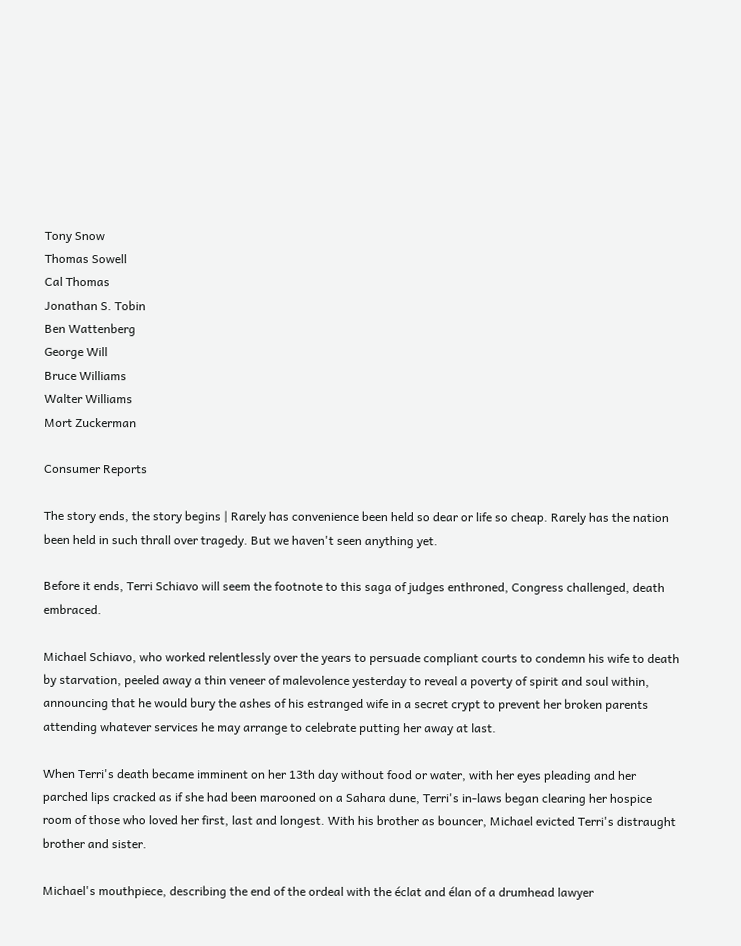Tony Snow
Thomas Sowell
Cal Thomas
Jonathan S. Tobin
Ben Wattenberg
George Will
Bruce Williams
Walter Williams
Mort Zuckerman

Consumer Reports

The story ends, the story begins | Rarely has convenience been held so dear or life so cheap. Rarely has the nation been held in such thrall over tragedy. But we haven't seen anything yet.

Before it ends, Terri Schiavo will seem the footnote to this saga of judges enthroned, Congress challenged, death embraced.

Michael Schiavo, who worked relentlessly over the years to persuade compliant courts to condemn his wife to death by starvation, peeled away a thin veneer of malevolence yesterday to reveal a poverty of spirit and soul within, announcing that he would bury the ashes of his estranged wife in a secret crypt to prevent her broken parents attending whatever services he may arrange to celebrate putting her away at last.

When Terri's death became imminent on her 13th day without food or water, with her eyes pleading and her parched lips cracked as if she had been marooned on a Sahara dune, Terri's in-laws began clearing her hospice room of those who loved her first, last and longest. With his brother as bouncer, Michael evicted Terri's distraught brother and sister.

Michael's mouthpiece, describing the end of the ordeal with the éclat and élan of a drumhead lawyer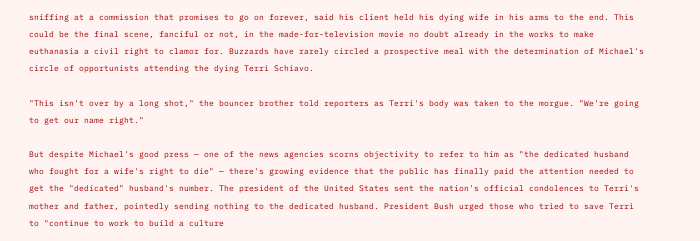sniffing at a commission that promises to go on forever, said his client held his dying wife in his arms to the end. This could be the final scene, fanciful or not, in the made-for-television movie no doubt already in the works to make euthanasia a civil right to clamor for. Buzzards have rarely circled a prospective meal with the determination of Michael's circle of opportunists attending the dying Terri Schiavo.

"This isn't over by a long shot," the bouncer brother told reporters as Terri's body was taken to the morgue. "We're going to get our name right."

But despite Michael's good press — one of the news agencies scorns objectivity to refer to him as "the dedicated husband who fought for a wife's right to die" — there's growing evidence that the public has finally paid the attention needed to get the "dedicated" husband's number. The president of the United States sent the nation's official condolences to Terri's mother and father, pointedly sending nothing to the dedicated husband. President Bush urged those who tried to save Terri to "continue to work to build a culture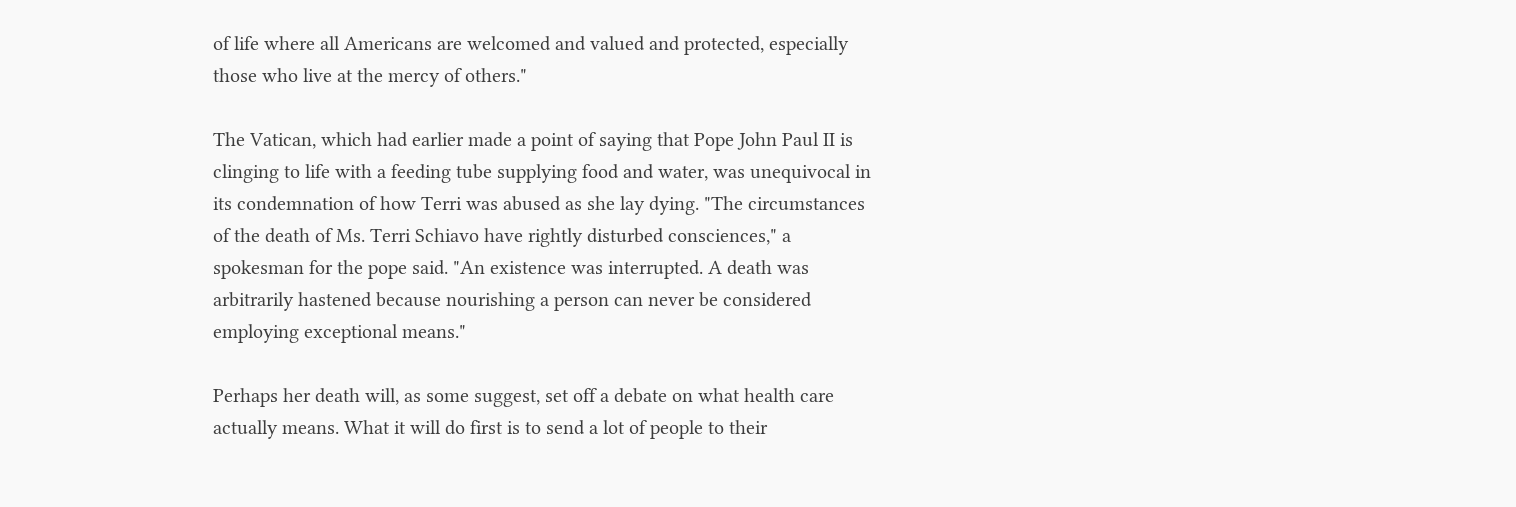of life where all Americans are welcomed and valued and protected, especially those who live at the mercy of others."

The Vatican, which had earlier made a point of saying that Pope John Paul II is clinging to life with a feeding tube supplying food and water, was unequivocal in its condemnation of how Terri was abused as she lay dying. "The circumstances of the death of Ms. Terri Schiavo have rightly disturbed consciences," a spokesman for the pope said. "An existence was interrupted. A death was arbitrarily hastened because nourishing a person can never be considered employing exceptional means."

Perhaps her death will, as some suggest, set off a debate on what health care actually means. What it will do first is to send a lot of people to their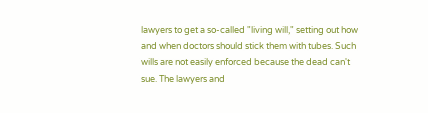lawyers to get a so-called "living will," setting out how and when doctors should stick them with tubes. Such wills are not easily enforced because the dead can't sue. The lawyers and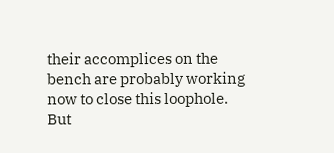their accomplices on the bench are probably working now to close this loophole. But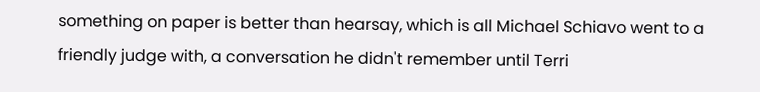something on paper is better than hearsay, which is all Michael Schiavo went to a friendly judge with, a conversation he didn't remember until Terri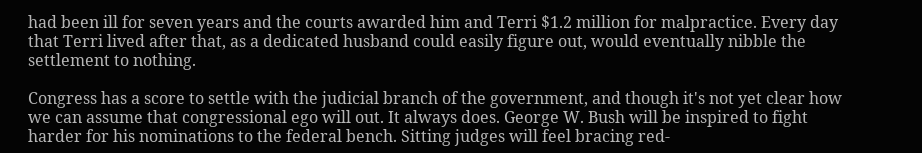had been ill for seven years and the courts awarded him and Terri $1.2 million for malpractice. Every day that Terri lived after that, as a dedicated husband could easily figure out, would eventually nibble the settlement to nothing.

Congress has a score to settle with the judicial branch of the government, and though it's not yet clear how we can assume that congressional ego will out. It always does. George W. Bush will be inspired to fight harder for his nominations to the federal bench. Sitting judges will feel bracing red-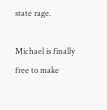state rage.

Michael is finally free to make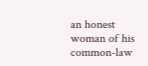an honest woman of his common-law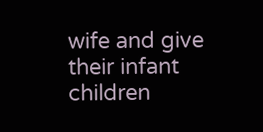wife and give their infant children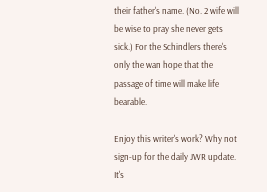their father's name. (No. 2 wife will be wise to pray she never gets sick.) For the Schindlers there's only the wan hope that the passage of time will make life bearable.

Enjoy this writer's work? Why not sign-up for the daily JWR update. It's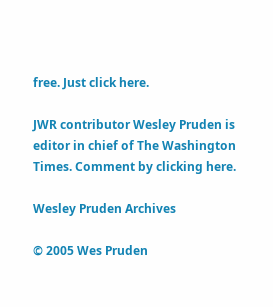free. Just click here.

JWR contributor Wesley Pruden is editor in chief of The Washington Times. Comment by clicking here.

Wesley Pruden Archives

© 2005 Wes Pruden